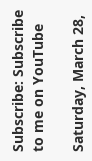Subscribe: Subscribe to me on YouTube

Saturday, March 28,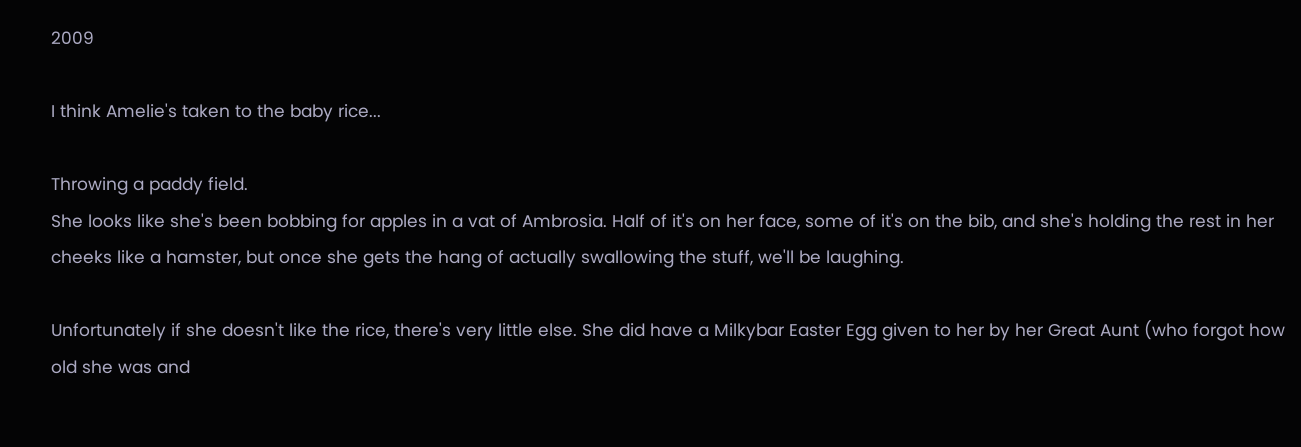2009

I think Amelie's taken to the baby rice...

Throwing a paddy field.
She looks like she's been bobbing for apples in a vat of Ambrosia. Half of it's on her face, some of it's on the bib, and she's holding the rest in her cheeks like a hamster, but once she gets the hang of actually swallowing the stuff, we'll be laughing.

Unfortunately if she doesn't like the rice, there's very little else. She did have a Milkybar Easter Egg given to her by her Great Aunt (who forgot how old she was and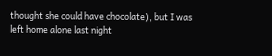thought she could have chocolate), but I was left home alone last night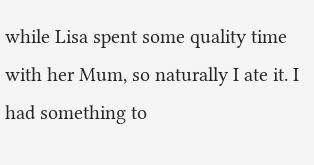while Lisa spent some quality time with her Mum, so naturally I ate it. I had something to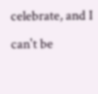celebrate, and I can't be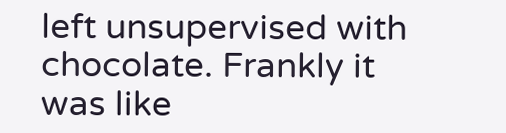left unsupervised with chocolate. Frankly it was like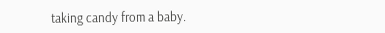taking candy from a baby.